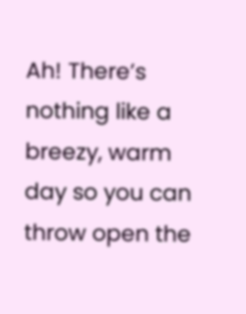Ah! There’s nothing like a breezy, warm day so you can throw open the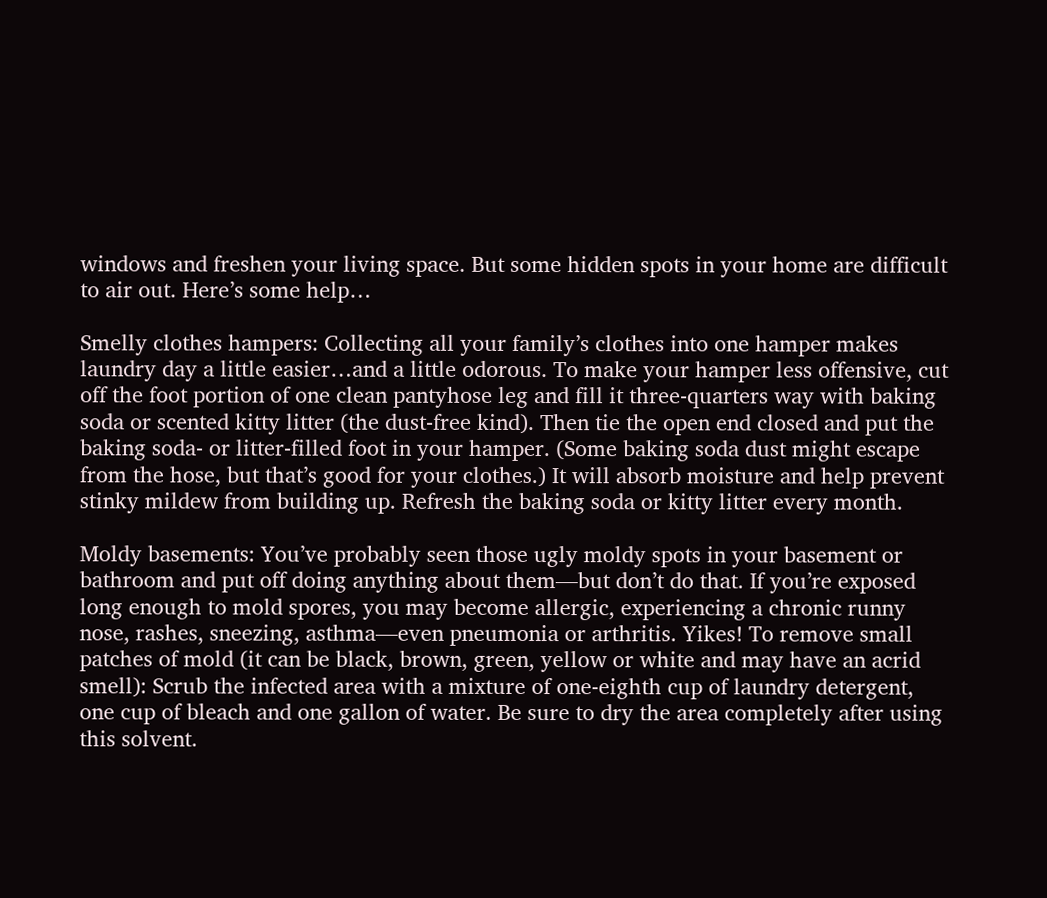windows and freshen your living space. But some hidden spots in your home are difficult to air out. Here’s some help…

Smelly clothes hampers: Collecting all your family’s clothes into one hamper makes laundry day a little easier…and a little odorous. To make your hamper less offensive, cut off the foot portion of one clean pantyhose leg and fill it three-quarters way with baking soda or scented kitty litter (the dust-free kind). Then tie the open end closed and put the baking soda- or litter-filled foot in your hamper. (Some baking soda dust might escape from the hose, but that’s good for your clothes.) It will absorb moisture and help prevent stinky mildew from building up. Refresh the baking soda or kitty litter every month.

Moldy basements: You’ve probably seen those ugly moldy spots in your basement or bathroom and put off doing anything about them—but don’t do that. If you’re exposed long enough to mold spores, you may become allergic, experiencing a chronic runny nose, rashes, sneezing, asthma—even pneumonia or arthritis. Yikes! To remove small patches of mold (it can be black, brown, green, yellow or white and may have an acrid smell): Scrub the infected area with a mixture of one-eighth cup of laundry detergent, one cup of bleach and one gallon of water. Be sure to dry the area completely after using this solvent.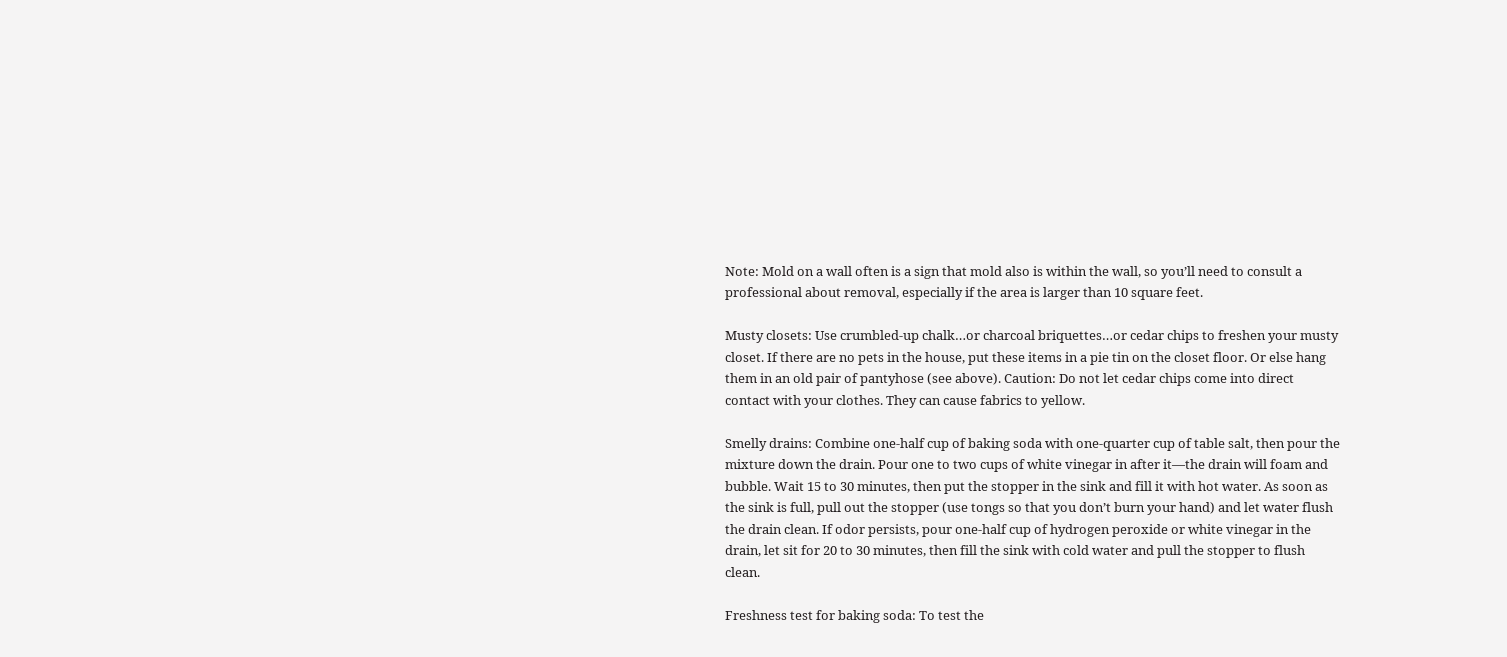Note: Mold on a wall often is a sign that mold also is within the wall, so you’ll need to consult a professional about removal, especially if the area is larger than 10 square feet.

Musty closets: Use crumbled-up chalk…or charcoal briquettes…or cedar chips to freshen your musty closet. If there are no pets in the house, put these items in a pie tin on the closet floor. Or else hang them in an old pair of pantyhose (see above). Caution: Do not let cedar chips come into direct contact with your clothes. They can cause fabrics to yellow.

Smelly drains: Combine one-half cup of baking soda with one-quarter cup of table salt, then pour the mixture down the drain. Pour one to two cups of white vinegar in after it—the drain will foam and bubble. Wait 15 to 30 minutes, then put the stopper in the sink and fill it with hot water. As soon as the sink is full, pull out the stopper (use tongs so that you don’t burn your hand) and let water flush the drain clean. If odor persists, pour one-half cup of hydrogen peroxide or white vinegar in the drain, let sit for 20 to 30 minutes, then fill the sink with cold water and pull the stopper to flush clean.

Freshness test for baking soda: To test the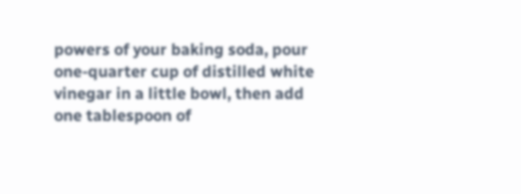powers of your baking soda, pour one-quarter cup of distilled white vinegar in a little bowl, then add one tablespoon of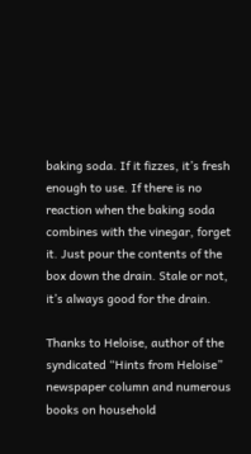baking soda. If it fizzes, it’s fresh enough to use. If there is no reaction when the baking soda combines with the vinegar, forget it. Just pour the contents of the box down the drain. Stale or not, it’s always good for the drain.

Thanks to Heloise, author of the syndicated “Hints from Heloise” newspaper column and numerous books on household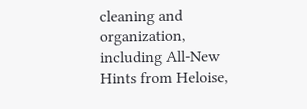cleaning and organization, including All-New Hints from Heloise,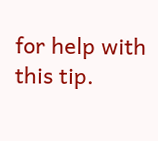for help with this tip.